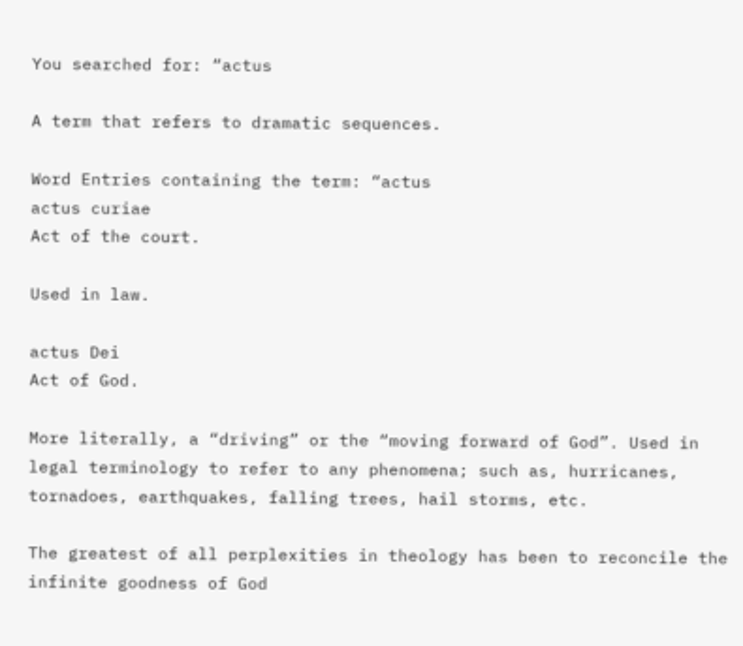You searched for: “actus

A term that refers to dramatic sequences.

Word Entries containing the term: “actus
actus curiae
Act of the court.

Used in law.

actus Dei
Act of God.

More literally, a “driving” or the “moving forward of God”. Used in legal terminology to refer to any phenomena; such as, hurricanes, tornadoes, earthquakes, falling trees, hail storms, etc.

The greatest of all perplexities in theology has been to reconcile the infinite goodness of God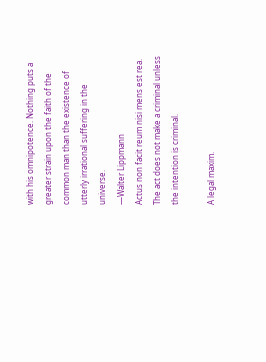with his omnipotence. Nothing puts a greater strain upon the faith of the common man than the existence of utterly irrational suffering in the universe.
—Walter Lippmann
Actus non facit reum nisi mens est rea.
The act does not make a criminal unless the intention is criminal.

A legal maxim.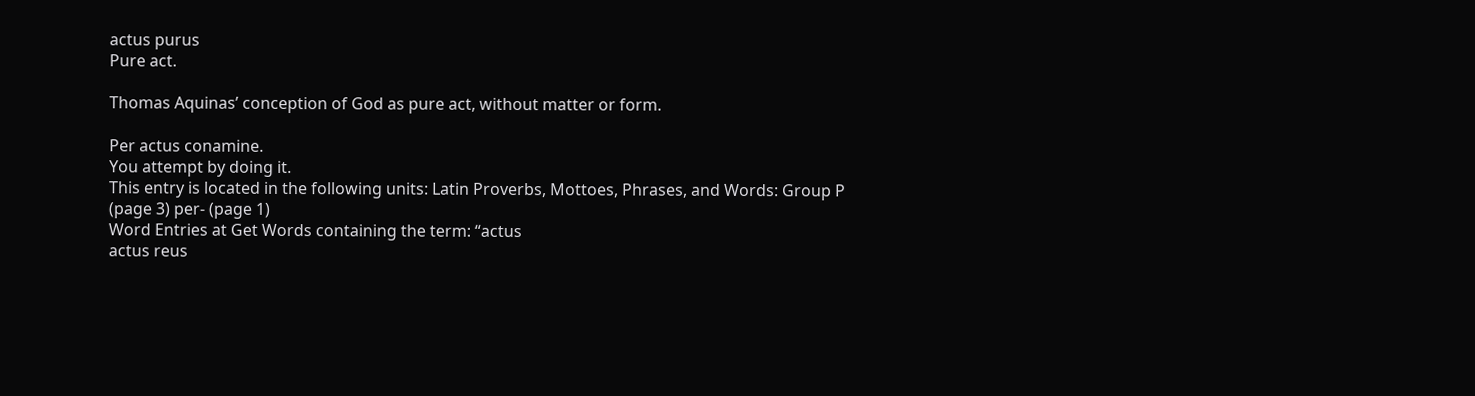actus purus
Pure act.

Thomas Aquinas’ conception of God as pure act, without matter or form.

Per actus conamine.
You attempt by doing it.
This entry is located in the following units: Latin Proverbs, Mottoes, Phrases, and Words: Group P (page 3) per- (page 1)
Word Entries at Get Words containing the term: “actus
actus reus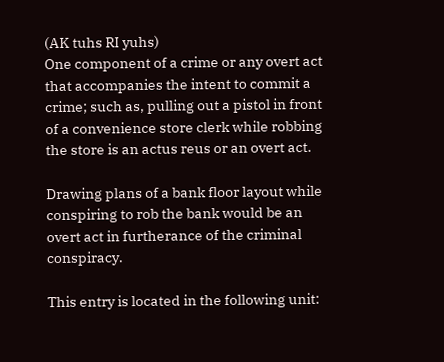(AK tuhs RI yuhs)
One component of a crime or any overt act that accompanies the intent to commit a crime; such as, pulling out a pistol in front of a convenience store clerk while robbing the store is an actus reus or an overt act.

Drawing plans of a bank floor layout while conspiring to rob the bank would be an overt act in furtherance of the criminal conspiracy.

This entry is located in the following unit: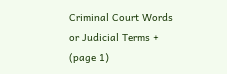Criminal Court Words or Judicial Terms + (page 1)